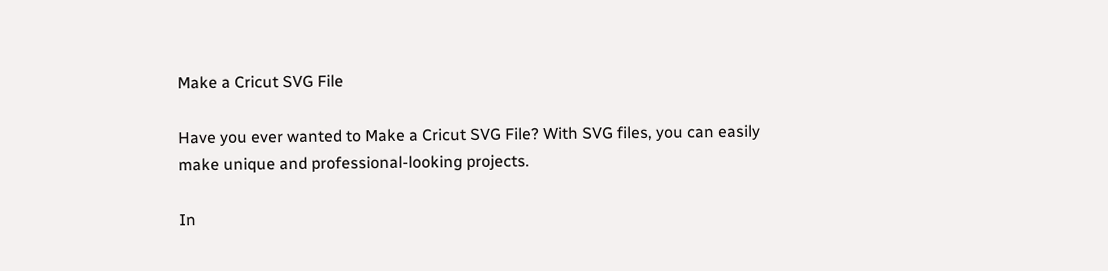Make a Cricut SVG File

Have you ever wanted to Make a Cricut SVG File? With SVG files, you can easily make unique and professional-looking projects.

In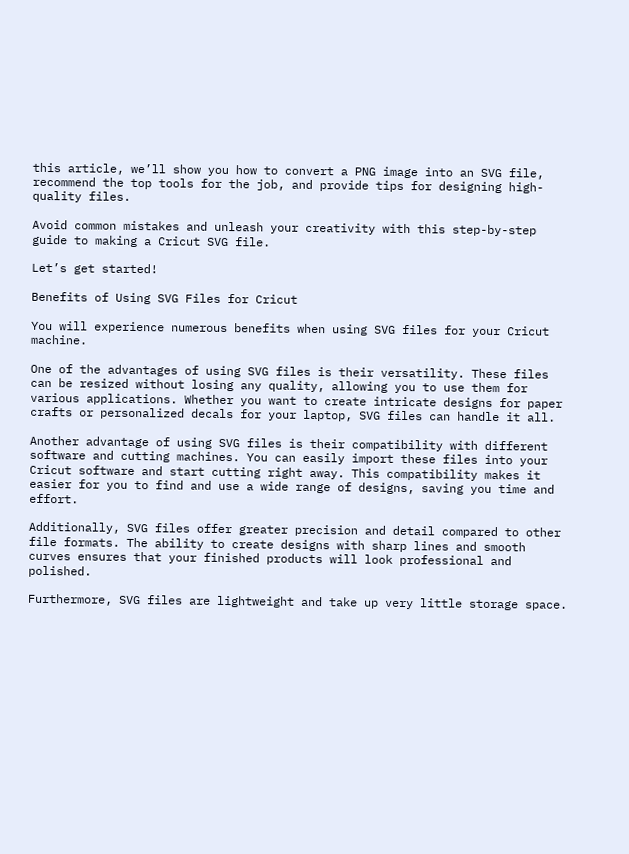this article, we’ll show you how to convert a PNG image into an SVG file, recommend the top tools for the job, and provide tips for designing high-quality files.

Avoid common mistakes and unleash your creativity with this step-by-step guide to making a Cricut SVG file.

Let’s get started!

Benefits of Using SVG Files for Cricut

You will experience numerous benefits when using SVG files for your Cricut machine.

One of the advantages of using SVG files is their versatility. These files can be resized without losing any quality, allowing you to use them for various applications. Whether you want to create intricate designs for paper crafts or personalized decals for your laptop, SVG files can handle it all.

Another advantage of using SVG files is their compatibility with different software and cutting machines. You can easily import these files into your Cricut software and start cutting right away. This compatibility makes it easier for you to find and use a wide range of designs, saving you time and effort.

Additionally, SVG files offer greater precision and detail compared to other file formats. The ability to create designs with sharp lines and smooth curves ensures that your finished products will look professional and polished.

Furthermore, SVG files are lightweight and take up very little storage space.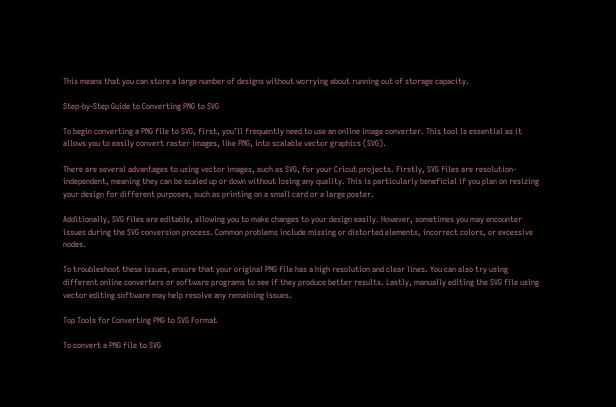This means that you can store a large number of designs without worrying about running out of storage capacity.

Step-by-Step Guide to Converting PNG to SVG

To begin converting a PNG file to SVG, first, you’ll frequently need to use an online image converter. This tool is essential as it allows you to easily convert raster images, like PNG, into scalable vector graphics (SVG).

There are several advantages to using vector images, such as SVG, for your Cricut projects. Firstly, SVG files are resolution-independent, meaning they can be scaled up or down without losing any quality. This is particularly beneficial if you plan on resizing your design for different purposes, such as printing on a small card or a large poster.

Additionally, SVG files are editable, allowing you to make changes to your design easily. However, sometimes you may encounter issues during the SVG conversion process. Common problems include missing or distorted elements, incorrect colors, or excessive nodes.

To troubleshoot these issues, ensure that your original PNG file has a high resolution and clear lines. You can also try using different online converters or software programs to see if they produce better results. Lastly, manually editing the SVG file using vector editing software may help resolve any remaining issues.

Top Tools for Converting PNG to SVG Format

To convert a PNG file to SVG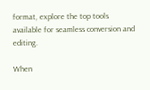format, explore the top tools available for seamless conversion and editing.

When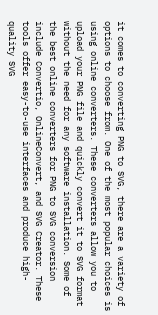it comes to converting PNG to SVG, there are a variety of options to choose from. One of the most popular choices is using online converters. These converters allow you to upload your PNG file and quickly convert it to SVG format without the need for any software installation. Some of the best online converters for PNG to SVG conversion include Convertio, OnlineConvert, and SVG Creator. These tools offer easy-to-use interfaces and produce high-quality SVG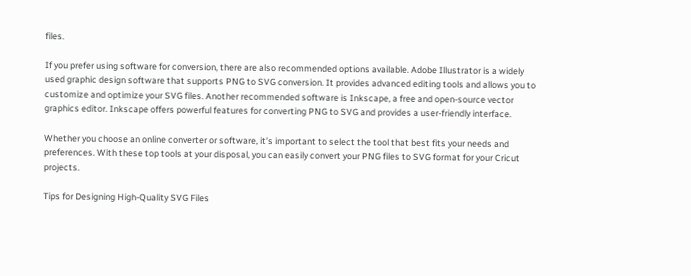files.

If you prefer using software for conversion, there are also recommended options available. Adobe Illustrator is a widely used graphic design software that supports PNG to SVG conversion. It provides advanced editing tools and allows you to customize and optimize your SVG files. Another recommended software is Inkscape, a free and open-source vector graphics editor. Inkscape offers powerful features for converting PNG to SVG and provides a user-friendly interface.

Whether you choose an online converter or software, it’s important to select the tool that best fits your needs and preferences. With these top tools at your disposal, you can easily convert your PNG files to SVG format for your Cricut projects.

Tips for Designing High-Quality SVG Files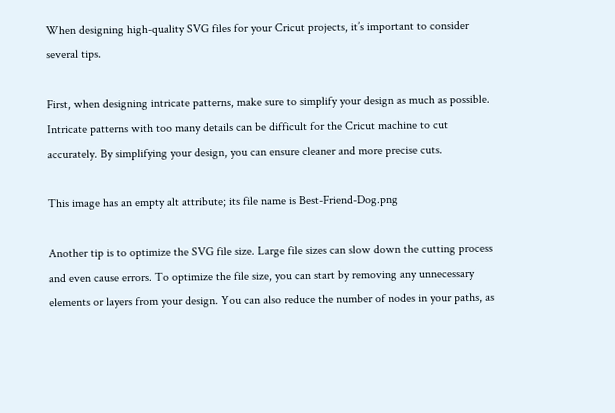When designing high-quality SVG files for your Cricut projects, it’s important to consider several tips.

First, when designing intricate patterns, make sure to simplify your design as much as possible. Intricate patterns with too many details can be difficult for the Cricut machine to cut accurately. By simplifying your design, you can ensure cleaner and more precise cuts.

This image has an empty alt attribute; its file name is Best-Friend-Dog.png

Another tip is to optimize the SVG file size. Large file sizes can slow down the cutting process and even cause errors. To optimize the file size, you can start by removing any unnecessary elements or layers from your design. You can also reduce the number of nodes in your paths, as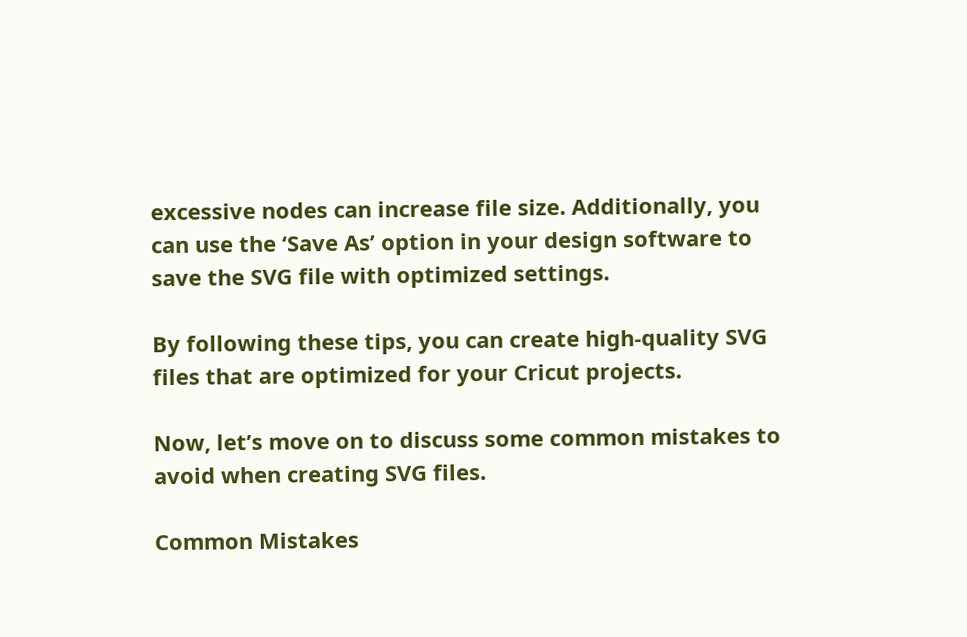excessive nodes can increase file size. Additionally, you can use the ‘Save As’ option in your design software to save the SVG file with optimized settings.

By following these tips, you can create high-quality SVG files that are optimized for your Cricut projects.

Now, let’s move on to discuss some common mistakes to avoid when creating SVG files.

Common Mistakes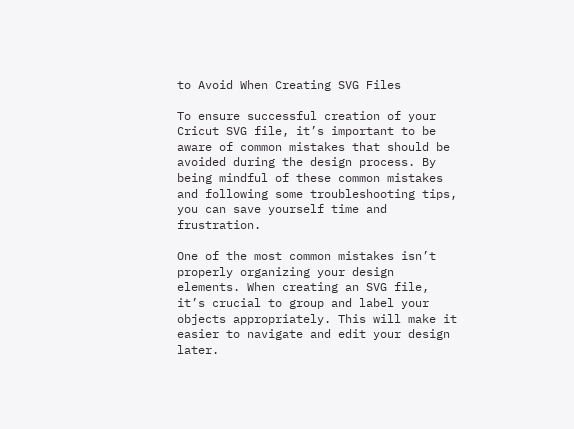to Avoid When Creating SVG Files

To ensure successful creation of your Cricut SVG file, it’s important to be aware of common mistakes that should be avoided during the design process. By being mindful of these common mistakes and following some troubleshooting tips, you can save yourself time and frustration.

One of the most common mistakes isn’t properly organizing your design elements. When creating an SVG file, it’s crucial to group and label your objects appropriately. This will make it easier to navigate and edit your design later.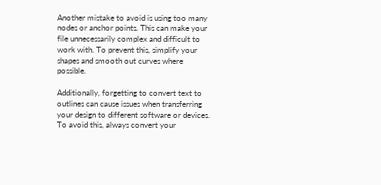Another mistake to avoid is using too many nodes or anchor points. This can make your file unnecessarily complex and difficult to work with. To prevent this, simplify your shapes and smooth out curves where possible.

Additionally, forgetting to convert text to outlines can cause issues when transferring your design to different software or devices. To avoid this, always convert your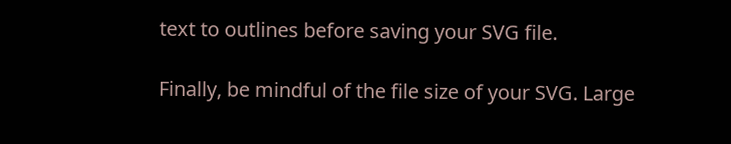text to outlines before saving your SVG file.

Finally, be mindful of the file size of your SVG. Large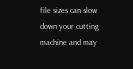file sizes can slow down your cutting machine and may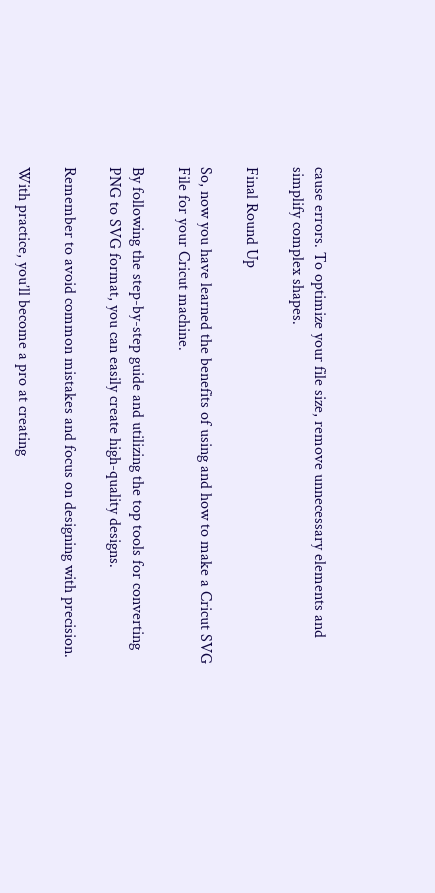cause errors. To optimize your file size, remove unnecessary elements and simplify complex shapes.

Final Round Up

So, now you have learned the benefits of using and how to make a Cricut SVG File for your Cricut machine.

By following the step-by-step guide and utilizing the top tools for converting PNG to SVG format, you can easily create high-quality designs.

Remember to avoid common mistakes and focus on designing with precision.

With practice, you’ll become a pro at creating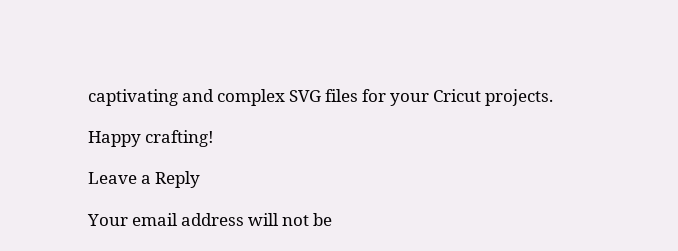captivating and complex SVG files for your Cricut projects.

Happy crafting!

Leave a Reply

Your email address will not be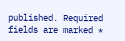published. Required fields are marked *